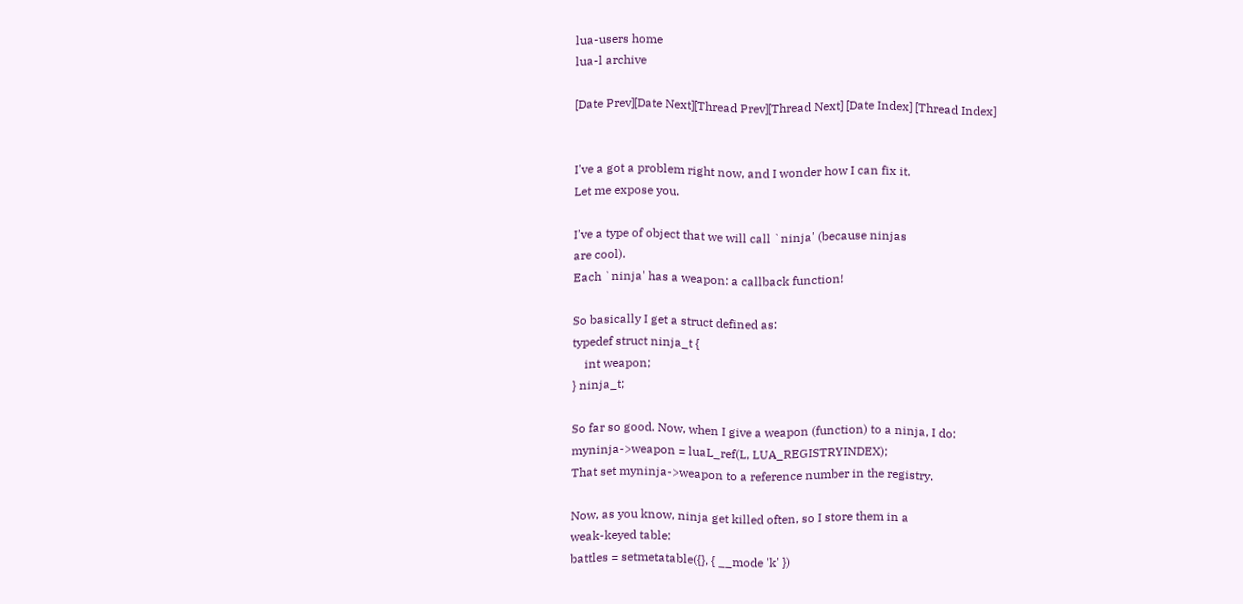lua-users home
lua-l archive

[Date Prev][Date Next][Thread Prev][Thread Next] [Date Index] [Thread Index]


I've a got a problem right now, and I wonder how I can fix it.
Let me expose you.

I've a type of object that we will call `ninja' (because ninjas
are cool).
Each `ninja' has a weapon: a callback function!

So basically I get a struct defined as:
typedef struct ninja_t {
    int weapon;
} ninja_t;

So far so good. Now, when I give a weapon (function) to a ninja, I do:
myninja->weapon = luaL_ref(L, LUA_REGISTRYINDEX);
That set myninja->weapon to a reference number in the registry.

Now, as you know, ninja get killed often, so I store them in a
weak-keyed table:
battles = setmetatable({}, { __mode 'k' })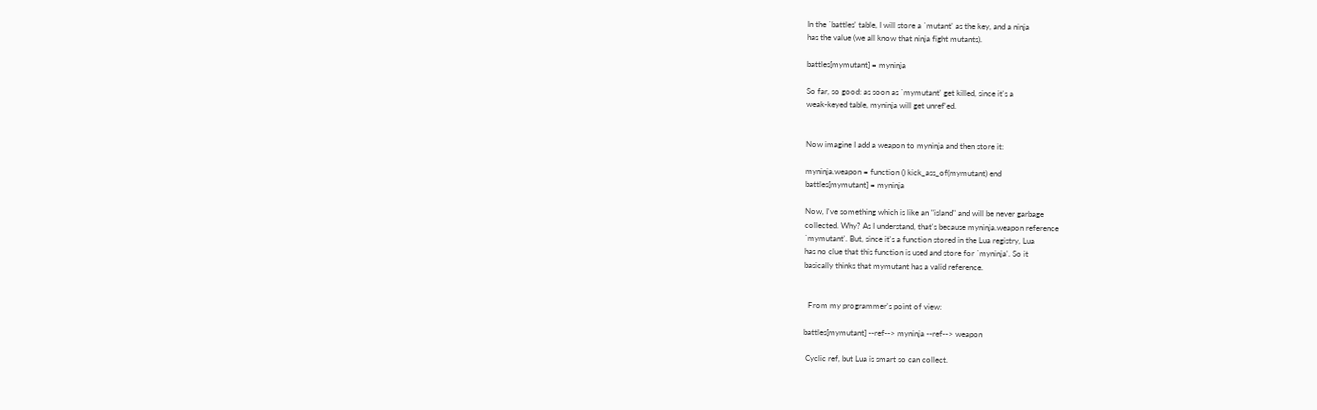In the `battles' table, I will store a `mutant' as the key, and a ninja
has the value (we all know that ninja fight mutants).

battles[mymutant] = myninja

So far, so good: as soon as `mymutant' get killed, since it's a
weak-keyed table, myninja will get unref'ed.


Now imagine I add a weapon to myninja and then store it:

myninja.weapon = function () kick_ass_of(mymutant) end
battles[mymutant] = myninja

Now, I've something which is like an "island" and will be never garbage
collected. Why? As I understand, that's because myninja.weapon reference
`mymutant'. But, since it's a function stored in the Lua registry, Lua
has no clue that this function is used and store for `myninja'. So it
basically thinks that mymutant has a valid reference.


  From my programmer's point of view:

battles[mymutant] --ref--> myninja --ref--> weapon

 Cyclic ref, but Lua is smart so can collect.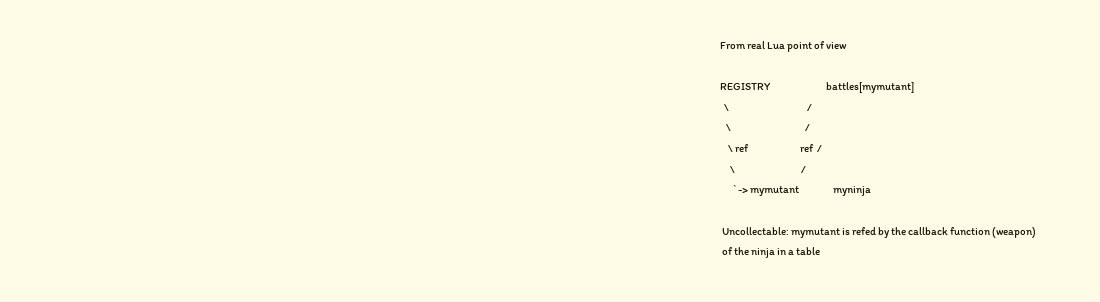From real Lua point of view

REGISTRY                            battles[mymutant]
  \                                       /
   \                                     /
    \ ref                          ref  /
     \                                 /
      `-> mymutant                 myninja

 Uncollectable: mymutant is refed by the callback function (weapon)
 of the ninja in a table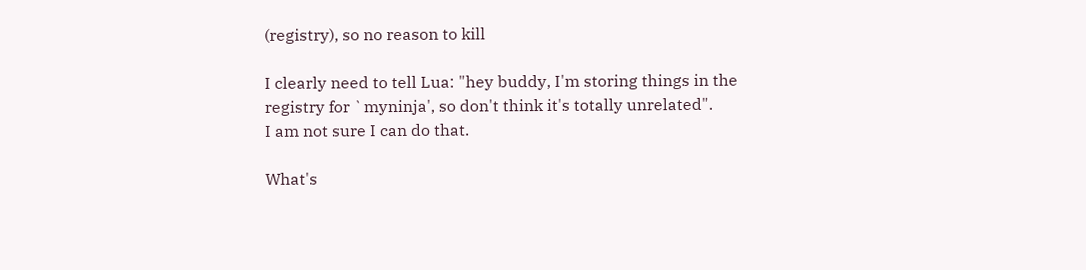(registry), so no reason to kill

I clearly need to tell Lua: "hey buddy, I'm storing things in the
registry for `myninja', so don't think it's totally unrelated".
I am not sure I can do that.

What's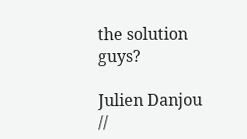the solution guys?

Julien Danjou
//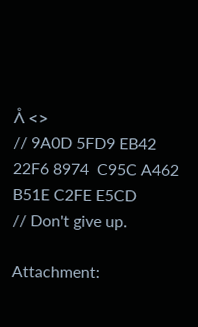ᐰ <>
// 9A0D 5FD9 EB42 22F6 8974  C95C A462 B51E C2FE E5CD
// Don't give up.

Attachment: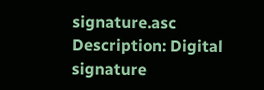signature.asc
Description: Digital signature